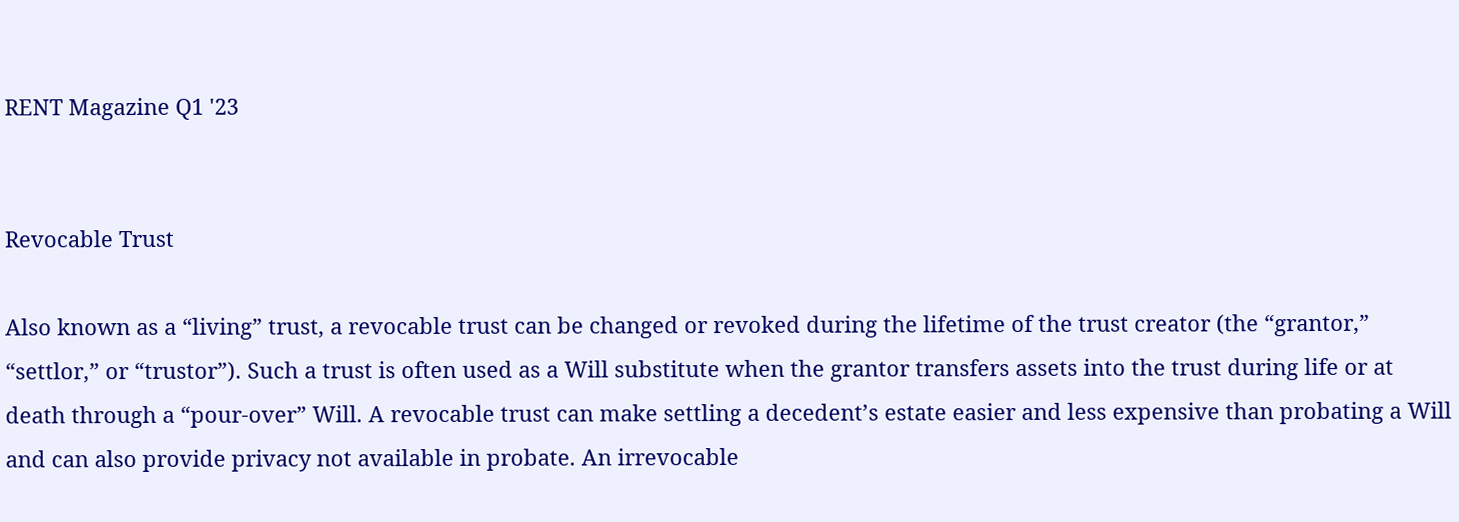RENT Magazine Q1 '23


Revocable Trust

Also known as a “living” trust, a revocable trust can be changed or revoked during the lifetime of the trust creator (the “grantor,” “settlor,” or “trustor”). Such a trust is often used as a Will substitute when the grantor transfers assets into the trust during life or at death through a “pour-over” Will. A revocable trust can make settling a decedent’s estate easier and less expensive than probating a Will and can also provide privacy not available in probate. An irrevocable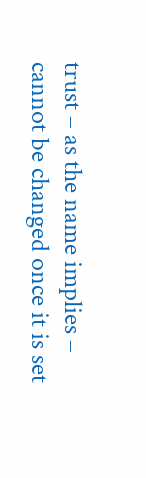trust – as the name implies – cannot be changed once it is set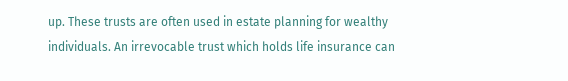up. These trusts are often used in estate planning for wealthy individuals. An irrevocable trust which holds life insurance can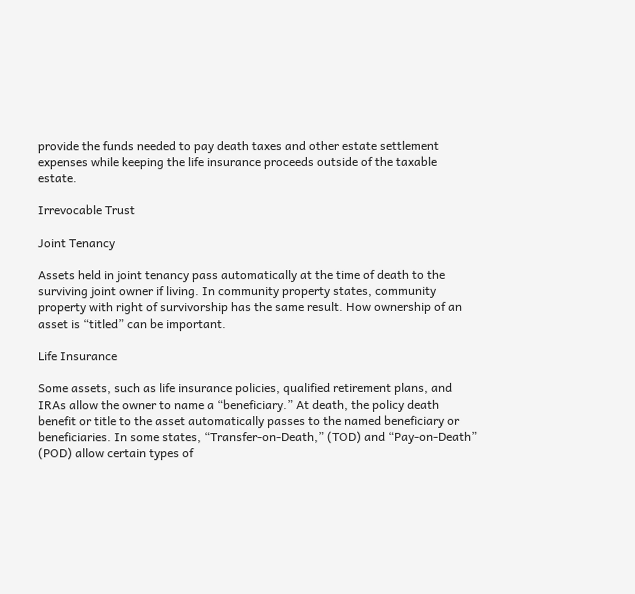provide the funds needed to pay death taxes and other estate settlement expenses while keeping the life insurance proceeds outside of the taxable estate.

Irrevocable Trust

Joint Tenancy

Assets held in joint tenancy pass automatically at the time of death to the surviving joint owner if living. In community property states, community property with right of survivorship has the same result. How ownership of an asset is “titled” can be important.

Life Insurance

Some assets, such as life insurance policies, qualified retirement plans, and IRAs allow the owner to name a “beneficiary.” At death, the policy death benefit or title to the asset automatically passes to the named beneficiary or beneficiaries. In some states, “Transfer-on-Death,” (TOD) and “Pay-on-Death” (POD) allow certain types of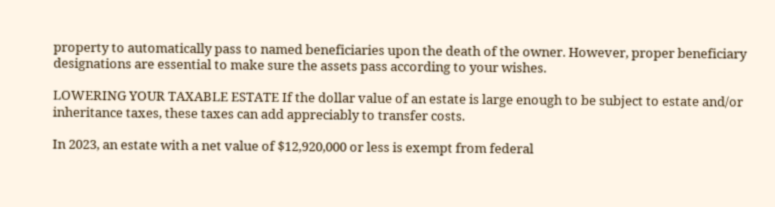property to automatically pass to named beneficiaries upon the death of the owner. However, proper beneficiary designations are essential to make sure the assets pass according to your wishes.

LOWERING YOUR TAXABLE ESTATE If the dollar value of an estate is large enough to be subject to estate and/or inheritance taxes, these taxes can add appreciably to transfer costs.

In 2023, an estate with a net value of $12,920,000 or less is exempt from federal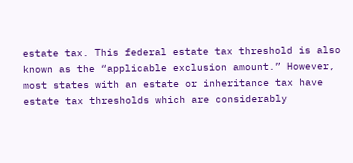estate tax. This federal estate tax threshold is also known as the “applicable exclusion amount.” However, most states with an estate or inheritance tax have estate tax thresholds which are considerably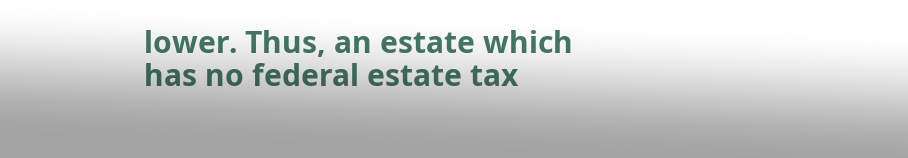lower. Thus, an estate which has no federal estate tax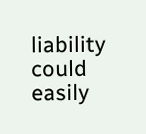liability could easily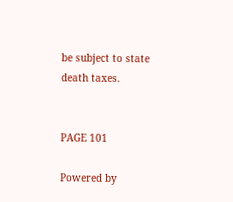be subject to state death taxes.


PAGE 101

Powered by